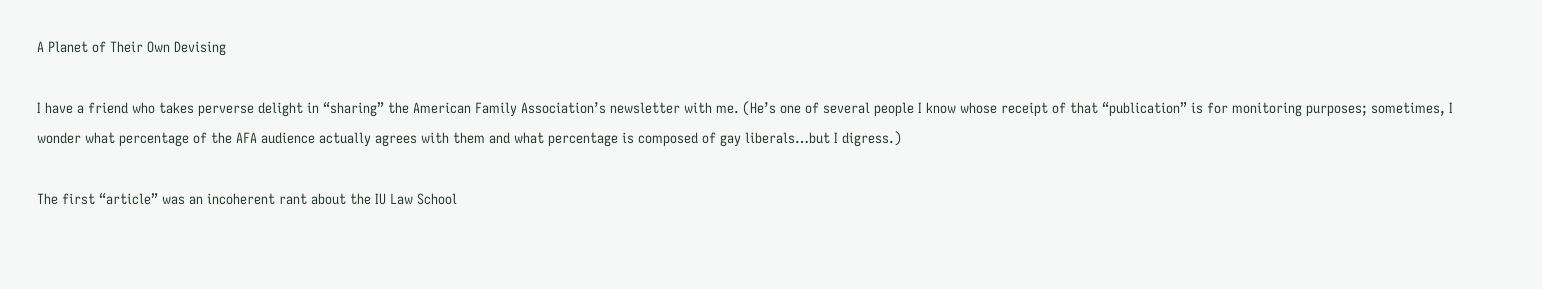A Planet of Their Own Devising

I have a friend who takes perverse delight in “sharing” the American Family Association’s newsletter with me. (He’s one of several people I know whose receipt of that “publication” is for monitoring purposes; sometimes, I wonder what percentage of the AFA audience actually agrees with them and what percentage is composed of gay liberals…but I digress.)

The first “article” was an incoherent rant about the IU Law School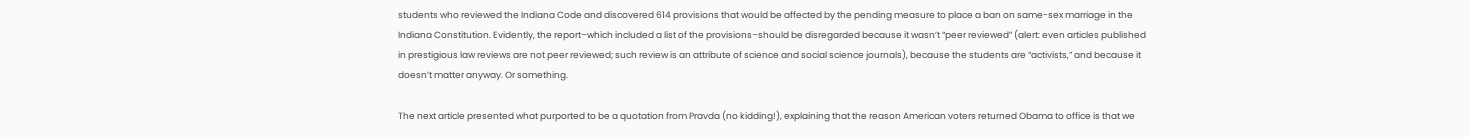students who reviewed the Indiana Code and discovered 614 provisions that would be affected by the pending measure to place a ban on same-sex marriage in the Indiana Constitution. Evidently, the report–which included a list of the provisions–should be disregarded because it wasn’t “peer reviewed” (alert: even articles published in prestigious law reviews are not peer reviewed; such review is an attribute of science and social science journals), because the students are “activists,” and because it doesn’t matter anyway. Or something.

The next article presented what purported to be a quotation from Pravda (no kidding!), explaining that the reason American voters returned Obama to office is that we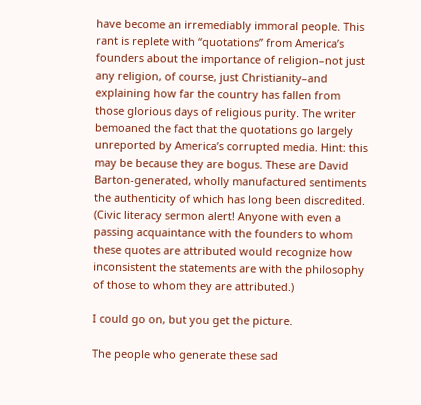have become an irremediably immoral people. This rant is replete with “quotations” from America’s founders about the importance of religion–not just any religion, of course, just Christianity–and explaining how far the country has fallen from those glorious days of religious purity. The writer bemoaned the fact that the quotations go largely unreported by America’s corrupted media. Hint: this may be because they are bogus. These are David Barton-generated, wholly manufactured sentiments the authenticity of which has long been discredited. (Civic literacy sermon alert! Anyone with even a passing acquaintance with the founders to whom these quotes are attributed would recognize how inconsistent the statements are with the philosophy of those to whom they are attributed.)

I could go on, but you get the picture.

The people who generate these sad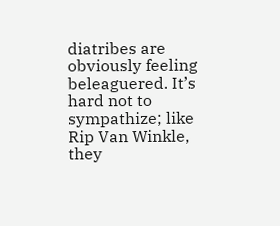diatribes are obviously feeling beleaguered. It’s hard not to sympathize; like Rip Van Winkle, they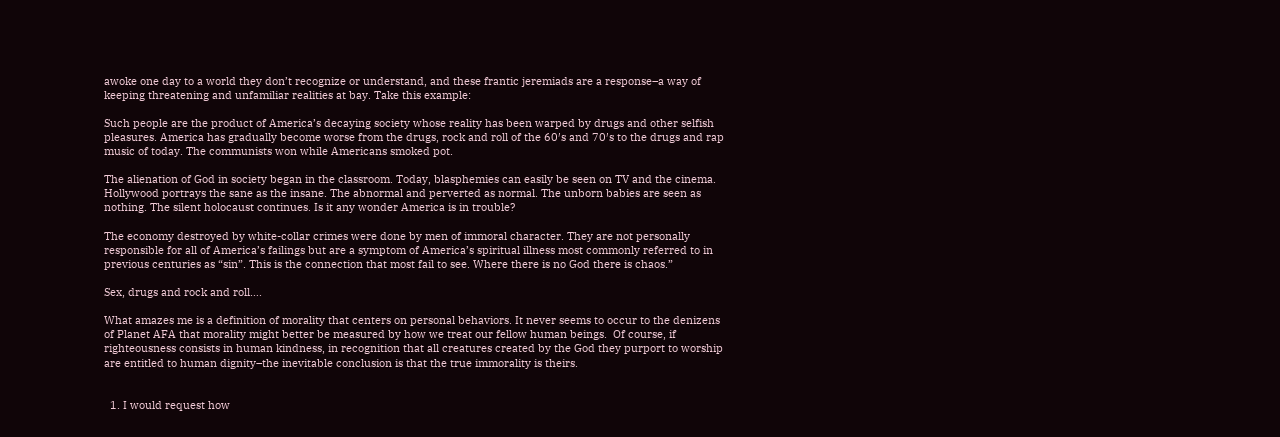awoke one day to a world they don’t recognize or understand, and these frantic jeremiads are a response–a way of keeping threatening and unfamiliar realities at bay. Take this example:

Such people are the product of America’s decaying society whose reality has been warped by drugs and other selfish pleasures. America has gradually become worse from the drugs, rock and roll of the 60′s and 70′s to the drugs and rap music of today. The communists won while Americans smoked pot.

The alienation of God in society began in the classroom. Today, blasphemies can easily be seen on TV and the cinema. Hollywood portrays the sane as the insane. The abnormal and perverted as normal. The unborn babies are seen as nothing. The silent holocaust continues. Is it any wonder America is in trouble?

The economy destroyed by white-collar crimes were done by men of immoral character. They are not personally responsible for all of America’s failings but are a symptom of America’s spiritual illness most commonly referred to in previous centuries as “sin”. This is the connection that most fail to see. Where there is no God there is chaos.”

Sex, drugs and rock and roll….

What amazes me is a definition of morality that centers on personal behaviors. It never seems to occur to the denizens of Planet AFA that morality might better be measured by how we treat our fellow human beings.  Of course, if righteousness consists in human kindness, in recognition that all creatures created by the God they purport to worship are entitled to human dignity–the inevitable conclusion is that the true immorality is theirs.


  1. I would request how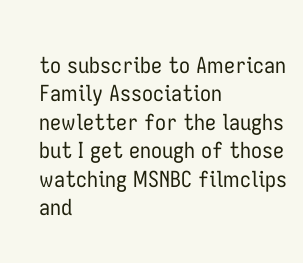to subscribe to American Family Association newletter for the laughs but I get enough of those watching MSNBC filmclips and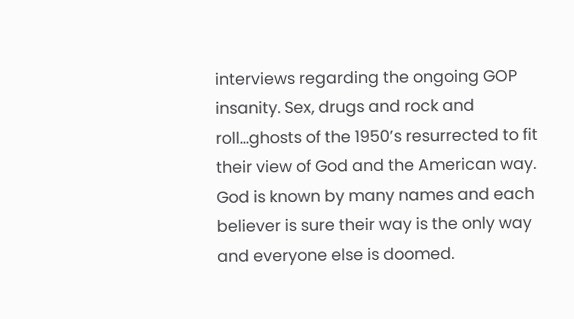interviews regarding the ongoing GOP insanity. Sex, drugs and rock and roll…ghosts of the 1950’s resurrected to fit their view of God and the American way. God is known by many names and each believer is sure their way is the only way and everyone else is doomed.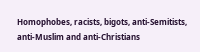Homophobes, racists, bigots, anti-Semitists, anti-Muslim and anti-Christians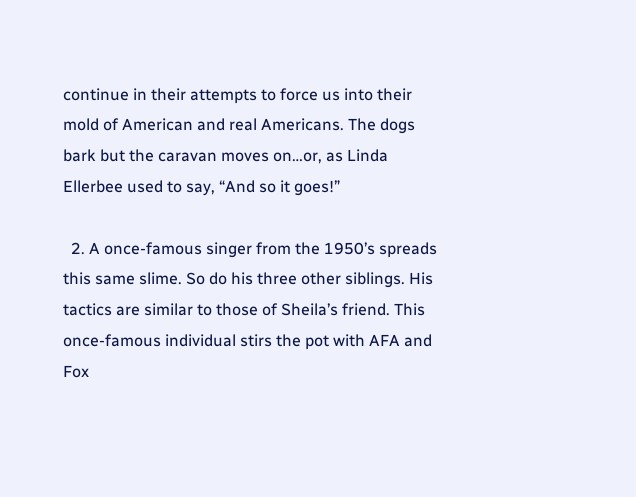continue in their attempts to force us into their mold of American and real Americans. The dogs bark but the caravan moves on…or, as Linda Ellerbee used to say, “And so it goes!”

  2. A once-famous singer from the 1950’s spreads this same slime. So do his three other siblings. His tactics are similar to those of Sheila’s friend. This once-famous individual stirs the pot with AFA and Fox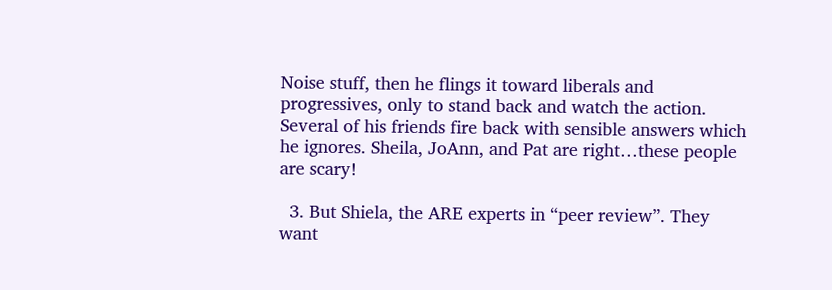Noise stuff, then he flings it toward liberals and progressives, only to stand back and watch the action. Several of his friends fire back with sensible answers which he ignores. Sheila, JoAnn, and Pat are right…these people are scary!

  3. But Shiela, the ARE experts in “peer review”. They want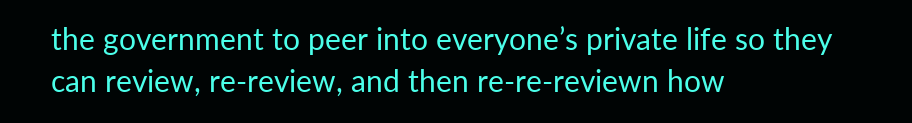the government to peer into everyone’s private life so they can review, re-review, and then re-re-reviewn how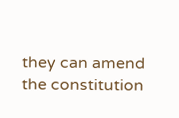they can amend the constitution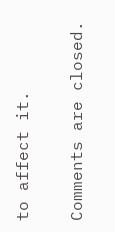to affect it.

Comments are closed.